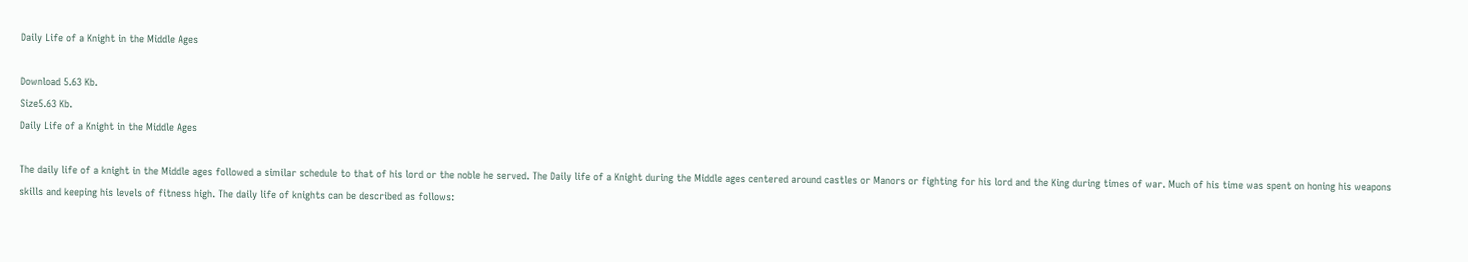Daily Life of a Knight in the Middle Ages

Download 5.63 Kb.
Size5.63 Kb.
Daily Life of a Knight in the Middle Ages

The daily life of a knight in the Middle ages followed a similar schedule to that of his lord or the noble he served. The Daily life of a Knight during the Middle ages centered around castles or Manors or fighting for his lord and the King during times of war. Much of his time was spent on honing his weapons skills and keeping his levels of fitness high. The daily life of knights can be described as follows: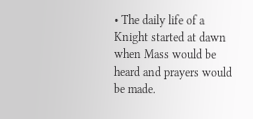• The daily life of a Knight started at dawn when Mass would be heard and prayers would be made.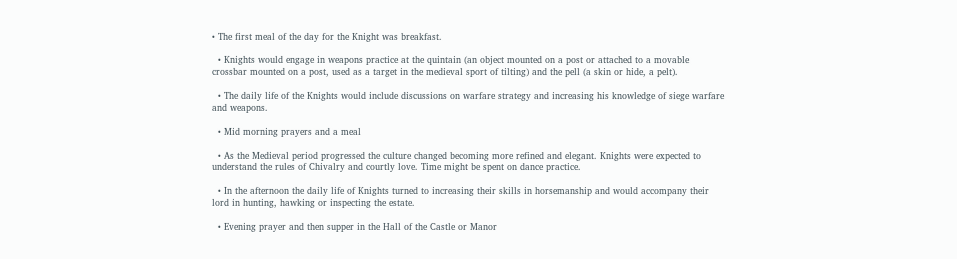• The first meal of the day for the Knight was breakfast.

  • Knights would engage in weapons practice at the quintain (an object mounted on a post or attached to a movable crossbar mounted on a post, used as a target in the medieval sport of tilting) and the pell (a skin or hide, a pelt).

  • The daily life of the Knights would include discussions on warfare strategy and increasing his knowledge of siege warfare and weapons.

  • Mid morning prayers and a meal

  • As the Medieval period progressed the culture changed becoming more refined and elegant. Knights were expected to understand the rules of Chivalry and courtly love. Time might be spent on dance practice.

  • In the afternoon the daily life of Knights turned to increasing their skills in horsemanship and would accompany their lord in hunting, hawking or inspecting the estate.

  • Evening prayer and then supper in the Hall of the Castle or Manor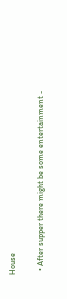House

  • After supper there might be some entertainment -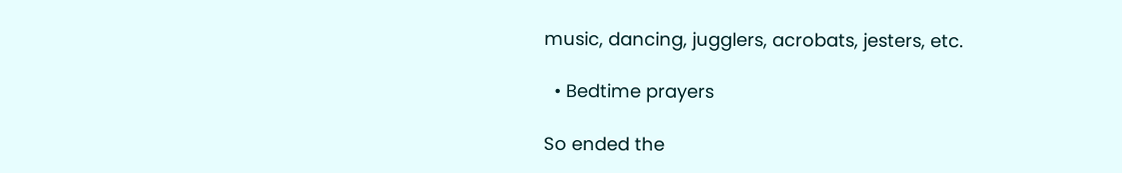music, dancing, jugglers, acrobats, jesters, etc.

  • Bedtime prayers

So ended the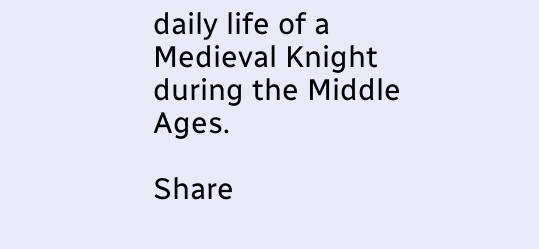daily life of a Medieval Knight during the Middle Ages.

Share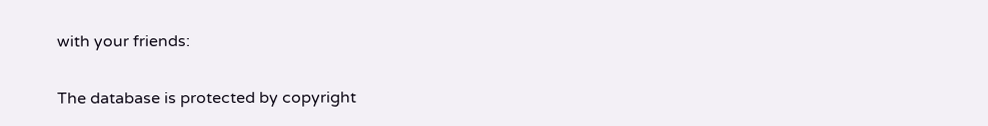with your friends:

The database is protected by copyright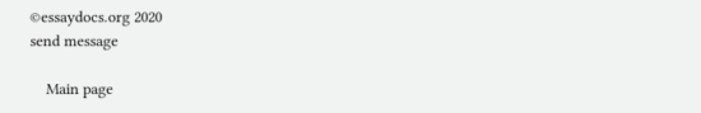©essaydocs.org 2020
send message

    Main page